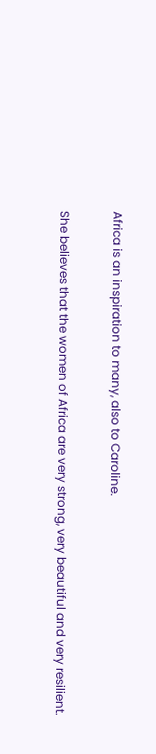Africa is an inspiration to many, also to Caroline.

She believes that the women of Africa are very strong, very beautiful and very resilient.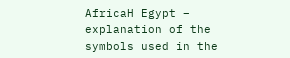AfricaH Egypt – explanation of the symbols used in the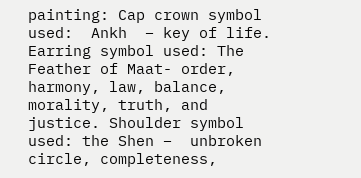painting: Cap crown symbol used:  Ankh  – key of life. Earring symbol used: The Feather of Maat- order, harmony, law, balance, morality, truth, and justice. Shoulder symbol used: the Shen –  unbroken circle, completeness,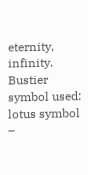eternity, infinity. Bustier symbol used: lotus symbol –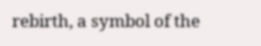rebirth, a symbol of the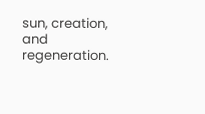sun, creation, and regeneration.